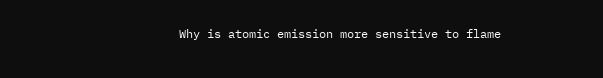Why is atomic emission more sensitive to flame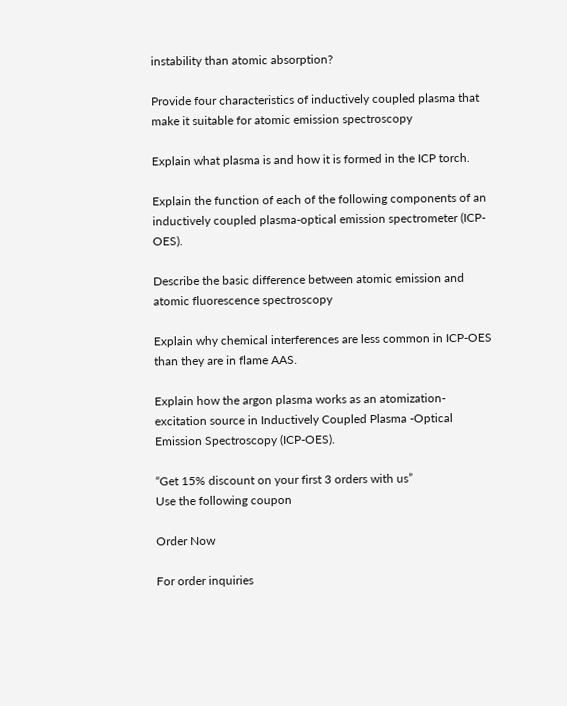instability than atomic absorption?

Provide four characteristics of inductively coupled plasma that make it suitable for atomic emission spectroscopy

Explain what plasma is and how it is formed in the ICP torch.

Explain the function of each of the following components of an inductively coupled plasma-optical emission spectrometer (ICP-OES).

Describe the basic difference between atomic emission and atomic fluorescence spectroscopy

Explain why chemical interferences are less common in ICP-OES than they are in flame AAS.

Explain how the argon plasma works as an atomization-excitation source in Inductively Coupled Plasma -Optical Emission Spectroscopy (ICP-OES).

“Get 15% discount on your first 3 orders with us”
Use the following coupon

Order Now

For order inquiries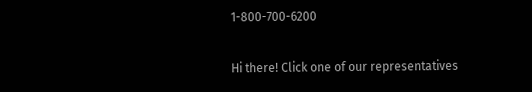1-800-700-6200

Hi there! Click one of our representatives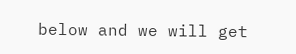below and we will get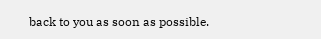back to you as soon as possible.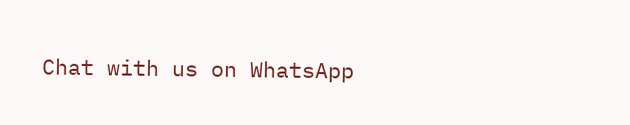Chat with us on WhatsApp